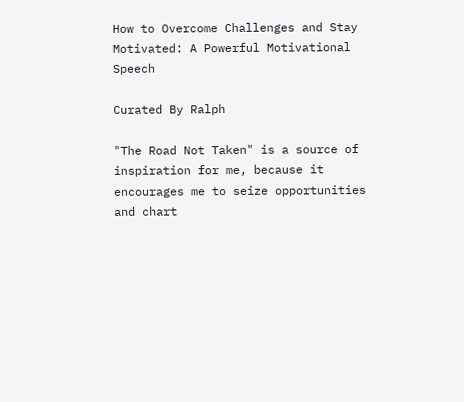How to Overcome Challenges and Stay Motivated: A Powerful Motivational Speech

Curated By Ralph

"The Road Not Taken" is a source of inspiration for me, because it encourages me to seize opportunities and chart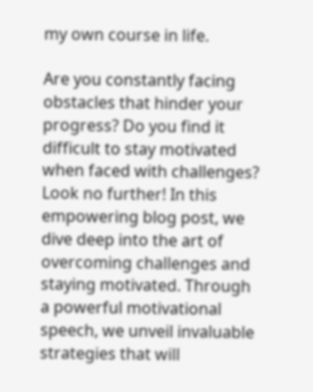my own course in life.

Are you constantly facing obstacles that hinder your progress? Do you find it difficult to stay motivated when faced with challenges? Look no further! In this empowering blog post, we dive deep into the art of overcoming challenges and staying motivated. Through a powerful motivational speech, we unveil invaluable strategies that will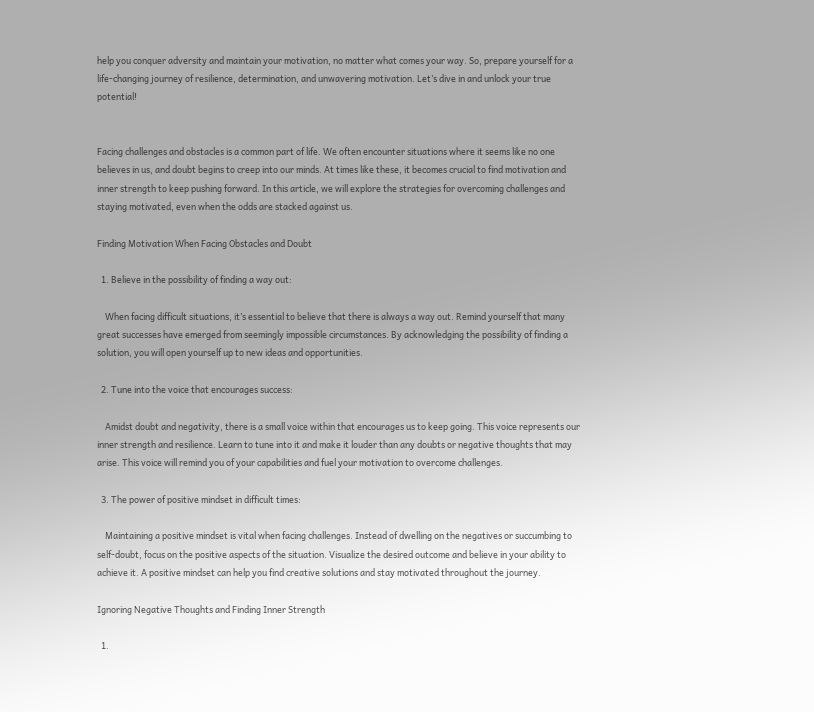help you conquer adversity and maintain your motivation, no matter what comes your way. So, prepare yourself for a life-changing journey of resilience, determination, and unwavering motivation. Let’s dive in and unlock your true potential!


Facing challenges and obstacles is a common part of life. We often encounter situations where it seems like no one believes in us, and doubt begins to creep into our minds. At times like these, it becomes crucial to find motivation and inner strength to keep pushing forward. In this article, we will explore the strategies for overcoming challenges and staying motivated, even when the odds are stacked against us.

Finding Motivation When Facing Obstacles and Doubt

  1. Believe in the possibility of finding a way out:

    When facing difficult situations, it’s essential to believe that there is always a way out. Remind yourself that many great successes have emerged from seemingly impossible circumstances. By acknowledging the possibility of finding a solution, you will open yourself up to new ideas and opportunities.

  2. Tune into the voice that encourages success:

    Amidst doubt and negativity, there is a small voice within that encourages us to keep going. This voice represents our inner strength and resilience. Learn to tune into it and make it louder than any doubts or negative thoughts that may arise. This voice will remind you of your capabilities and fuel your motivation to overcome challenges.

  3. The power of positive mindset in difficult times:

    Maintaining a positive mindset is vital when facing challenges. Instead of dwelling on the negatives or succumbing to self-doubt, focus on the positive aspects of the situation. Visualize the desired outcome and believe in your ability to achieve it. A positive mindset can help you find creative solutions and stay motivated throughout the journey.

Ignoring Negative Thoughts and Finding Inner Strength

  1.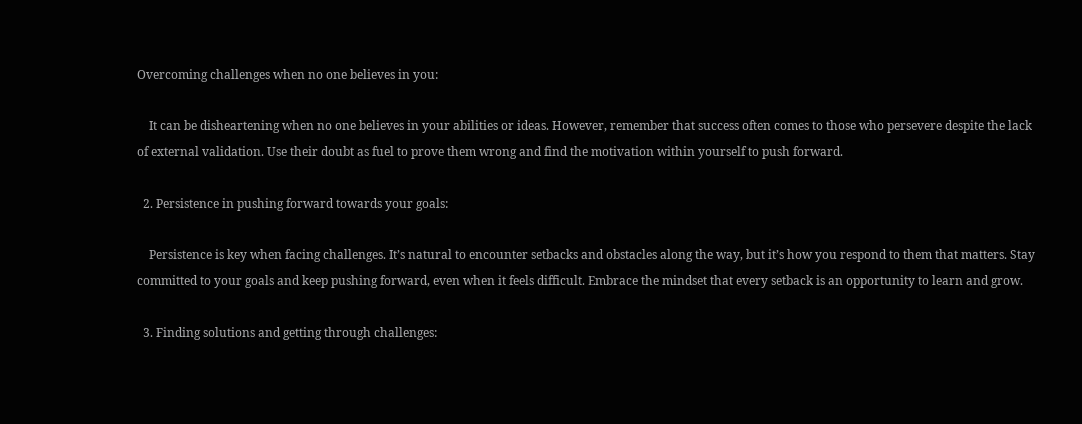Overcoming challenges when no one believes in you:

    It can be disheartening when no one believes in your abilities or ideas. However, remember that success often comes to those who persevere despite the lack of external validation. Use their doubt as fuel to prove them wrong and find the motivation within yourself to push forward.

  2. Persistence in pushing forward towards your goals:

    Persistence is key when facing challenges. It’s natural to encounter setbacks and obstacles along the way, but it’s how you respond to them that matters. Stay committed to your goals and keep pushing forward, even when it feels difficult. Embrace the mindset that every setback is an opportunity to learn and grow.

  3. Finding solutions and getting through challenges: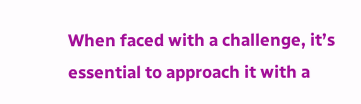When faced with a challenge, it’s essential to approach it with a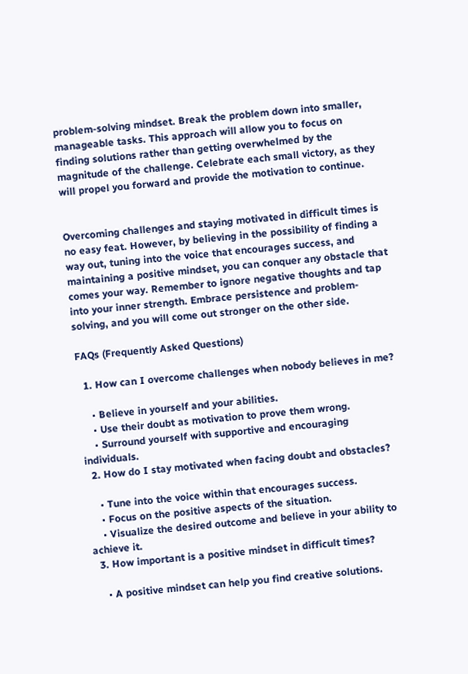problem-solving mindset. Break the problem down into smaller, manageable tasks. This approach will allow you to focus on finding solutions rather than getting overwhelmed by the magnitude of the challenge. Celebrate each small victory, as they will propel you forward and provide the motivation to continue.


Overcoming challenges and staying motivated in difficult times is no easy feat. However, by believing in the possibility of finding a way out, tuning into the voice that encourages success, and maintaining a positive mindset, you can conquer any obstacle that comes your way. Remember to ignore negative thoughts and tap into your inner strength. Embrace persistence and problem-solving, and you will come out stronger on the other side.

FAQs (Frequently Asked Questions)

  1. How can I overcome challenges when nobody believes in me?

    • Believe in yourself and your abilities.
    • Use their doubt as motivation to prove them wrong.
    • Surround yourself with supportive and encouraging individuals.
  2. How do I stay motivated when facing doubt and obstacles?

    • Tune into the voice within that encourages success.
    • Focus on the positive aspects of the situation.
    • Visualize the desired outcome and believe in your ability to achieve it.
  3. How important is a positive mindset in difficult times?

    • A positive mindset can help you find creative solutions.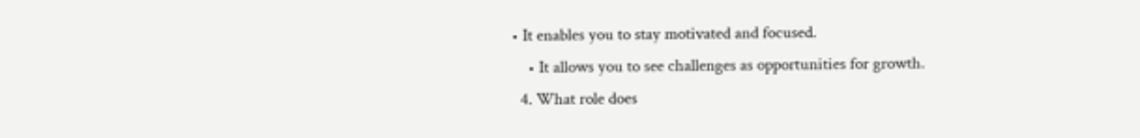• It enables you to stay motivated and focused.
    • It allows you to see challenges as opportunities for growth.
  4. What role does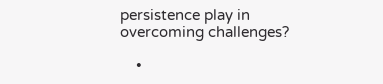persistence play in overcoming challenges?

    •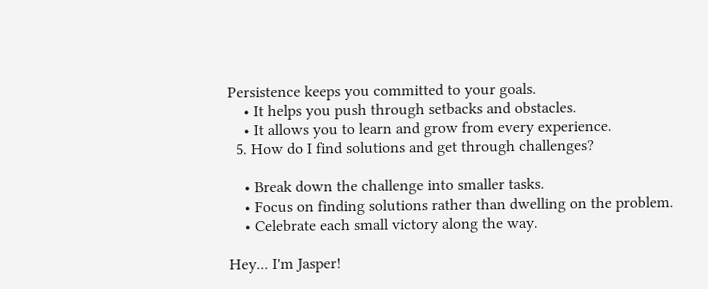Persistence keeps you committed to your goals.
    • It helps you push through setbacks and obstacles.
    • It allows you to learn and grow from every experience.
  5. How do I find solutions and get through challenges?

    • Break down the challenge into smaller tasks.
    • Focus on finding solutions rather than dwelling on the problem.
    • Celebrate each small victory along the way.

Hey... I'm Jasper!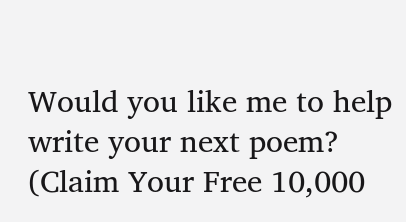Would you like me to help write your next poem? (Claim Your Free 10,000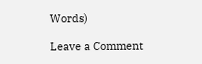Words)

Leave a Comment